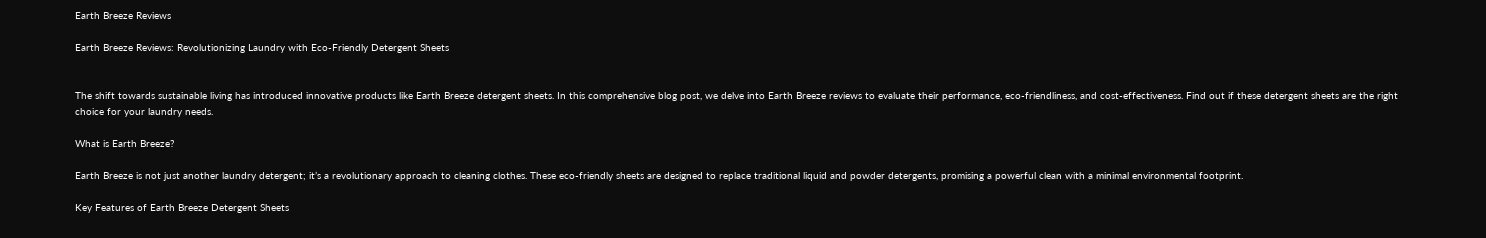Earth Breeze Reviews

Earth Breeze Reviews: Revolutionizing Laundry with Eco-Friendly Detergent Sheets


The shift towards sustainable living has introduced innovative products like Earth Breeze detergent sheets. In this comprehensive blog post, we delve into Earth Breeze reviews to evaluate their performance, eco-friendliness, and cost-effectiveness. Find out if these detergent sheets are the right choice for your laundry needs.

What is Earth Breeze?

Earth Breeze is not just another laundry detergent; it’s a revolutionary approach to cleaning clothes. These eco-friendly sheets are designed to replace traditional liquid and powder detergents, promising a powerful clean with a minimal environmental footprint.

Key Features of Earth Breeze Detergent Sheets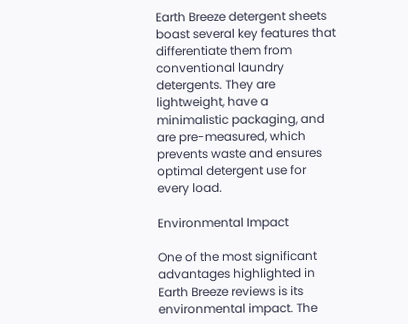Earth Breeze detergent sheets boast several key features that differentiate them from conventional laundry detergents. They are lightweight, have a minimalistic packaging, and are pre-measured, which prevents waste and ensures optimal detergent use for every load.

Environmental Impact

One of the most significant advantages highlighted in Earth Breeze reviews is its environmental impact. The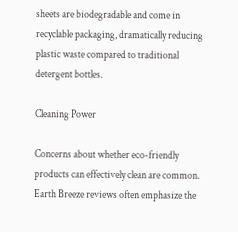sheets are biodegradable and come in recyclable packaging, dramatically reducing plastic waste compared to traditional detergent bottles.

Cleaning Power

Concerns about whether eco-friendly products can effectively clean are common. Earth Breeze reviews often emphasize the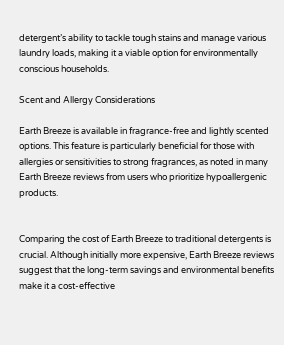detergent’s ability to tackle tough stains and manage various laundry loads, making it a viable option for environmentally conscious households.

Scent and Allergy Considerations

Earth Breeze is available in fragrance-free and lightly scented options. This feature is particularly beneficial for those with allergies or sensitivities to strong fragrances, as noted in many Earth Breeze reviews from users who prioritize hypoallergenic products.


Comparing the cost of Earth Breeze to traditional detergents is crucial. Although initially more expensive, Earth Breeze reviews suggest that the long-term savings and environmental benefits make it a cost-effective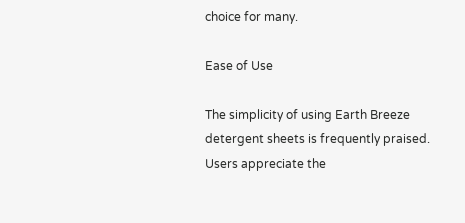choice for many.

Ease of Use

The simplicity of using Earth Breeze detergent sheets is frequently praised. Users appreciate the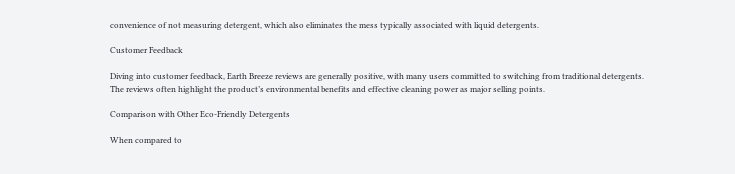convenience of not measuring detergent, which also eliminates the mess typically associated with liquid detergents.

Customer Feedback

Diving into customer feedback, Earth Breeze reviews are generally positive, with many users committed to switching from traditional detergents. The reviews often highlight the product’s environmental benefits and effective cleaning power as major selling points.

Comparison with Other Eco-Friendly Detergents

When compared to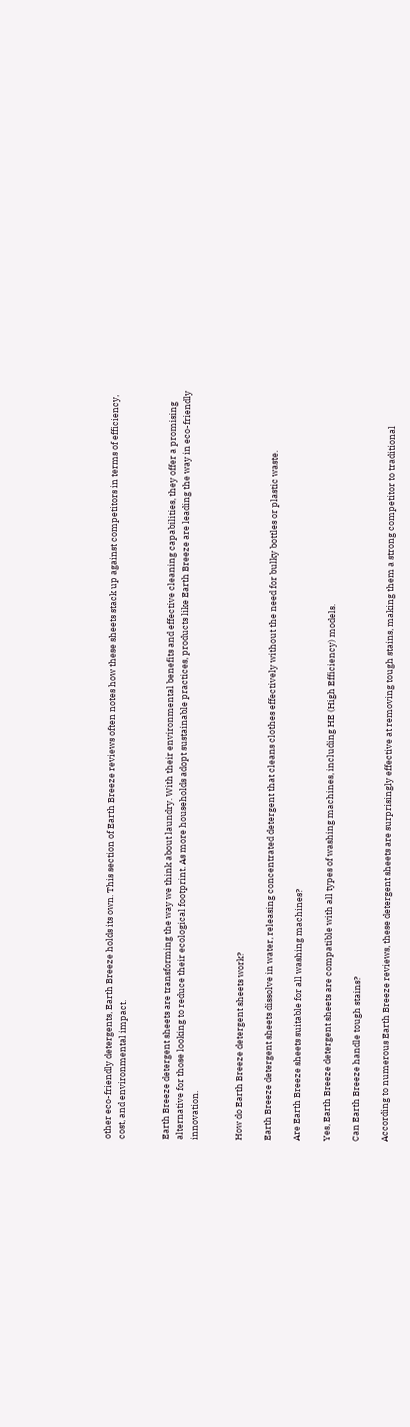other eco-friendly detergents, Earth Breeze holds its own. This section of Earth Breeze reviews often notes how these sheets stack up against competitors in terms of efficiency, cost, and environmental impact.


Earth Breeze detergent sheets are transforming the way we think about laundry. With their environmental benefits and effective cleaning capabilities, they offer a promising alternative for those looking to reduce their ecological footprint. As more households adopt sustainable practices, products like Earth Breeze are leading the way in eco-friendly innovation.


How do Earth Breeze detergent sheets work?

Earth Breeze detergent sheets dissolve in water, releasing concentrated detergent that cleans clothes effectively without the need for bulky bottles or plastic waste.

Are Earth Breeze sheets suitable for all washing machines?

Yes, Earth Breeze detergent sheets are compatible with all types of washing machines, including HE (High Efficiency) models.

Can Earth Breeze handle tough stains?

According to numerous Earth Breeze reviews, these detergent sheets are surprisingly effective at removing tough stains, making them a strong competitor to traditional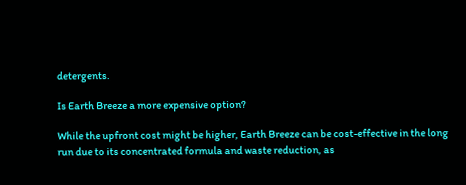detergents.

Is Earth Breeze a more expensive option?

While the upfront cost might be higher, Earth Breeze can be cost-effective in the long run due to its concentrated formula and waste reduction, as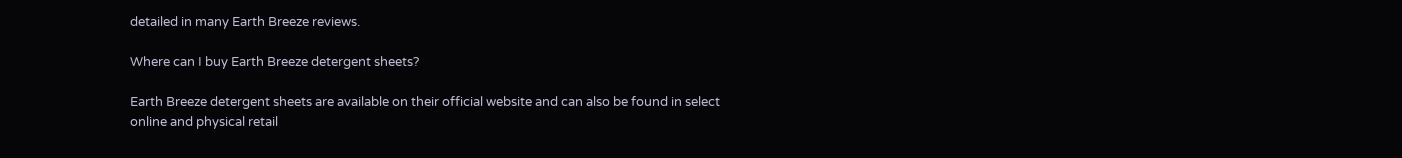detailed in many Earth Breeze reviews.

Where can I buy Earth Breeze detergent sheets?

Earth Breeze detergent sheets are available on their official website and can also be found in select online and physical retail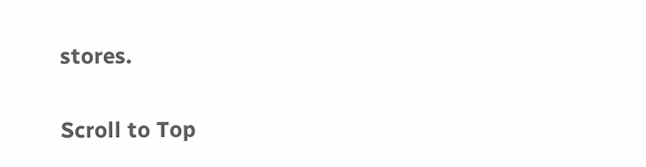stores.

Scroll to Top